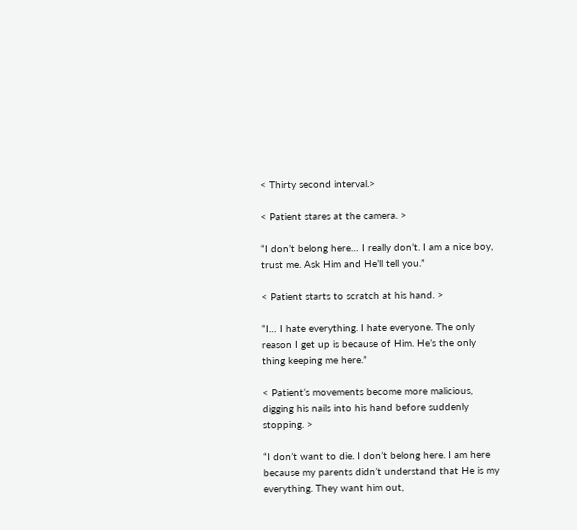< Thirty second interval.>

< Patient stares at the camera. >

“I don’t belong here… I really don’t. I am a nice boy, trust me. Ask Him and He’ll tell you.”

< Patient starts to scratch at his hand. >

“I… I hate everything. I hate everyone. The only reason I get up is because of Him. He’s the only thing keeping me here.”

< Patient’s movements become more malicious, digging his nails into his hand before suddenly stopping. >

“I don’t want to die. I don’t belong here. I am here because my parents didn’t understand that He is my everything. They want him out,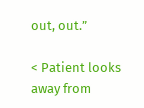out, out.”

< Patient looks away from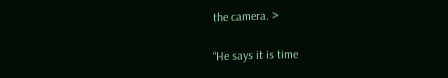the camera. >

“He says it is time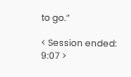to go.”

< Session ended: 9:07 >